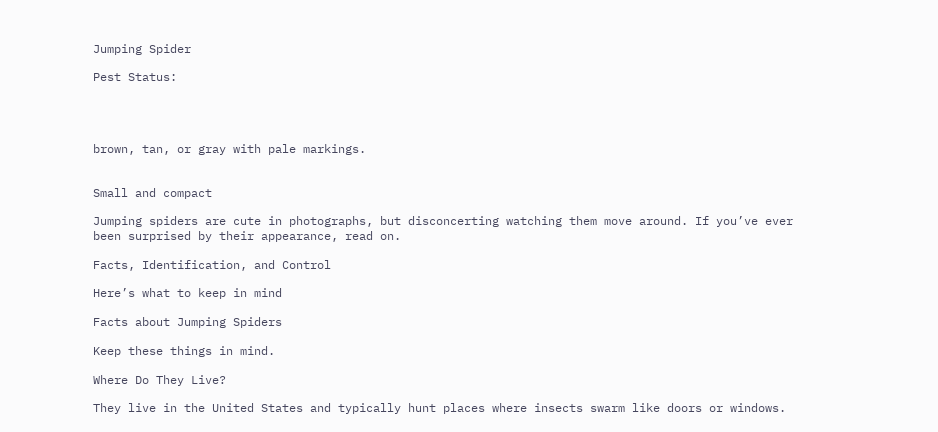Jumping Spider

Pest Status:




brown, tan, or gray with pale markings.


Small and compact

Jumping spiders are cute in photographs, but disconcerting watching them move around. If you’ve ever been surprised by their appearance, read on.

Facts, Identification, and Control

Here’s what to keep in mind

Facts about Jumping Spiders

Keep these things in mind.

Where Do They Live?

They live in the United States and typically hunt places where insects swarm like doors or windows.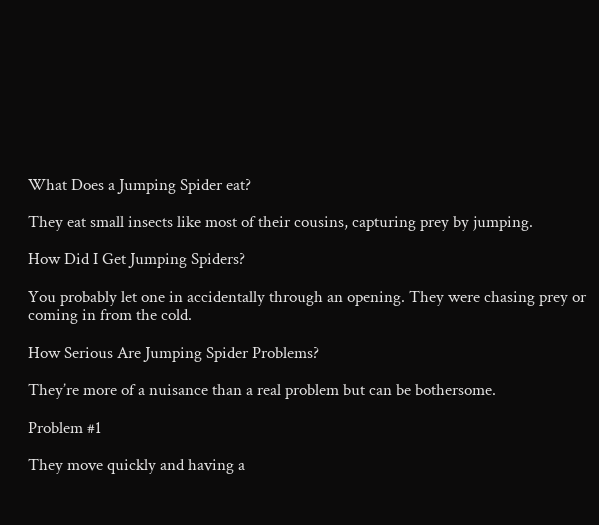What Does a Jumping Spider eat?

They eat small insects like most of their cousins, capturing prey by jumping.

How Did I Get Jumping Spiders?

You probably let one in accidentally through an opening. They were chasing prey or coming in from the cold.

How Serious Are Jumping Spider Problems?

They’re more of a nuisance than a real problem but can be bothersome.

Problem #1

They move quickly and having a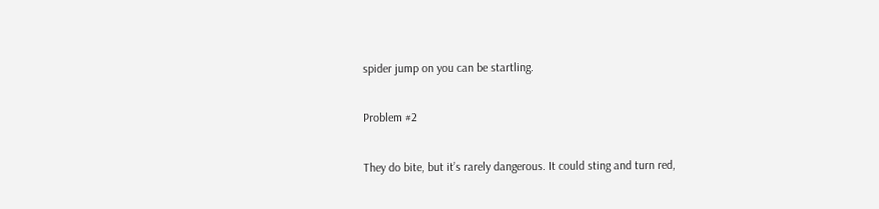spider jump on you can be startling.

Problem #2

They do bite, but it’s rarely dangerous. It could sting and turn red,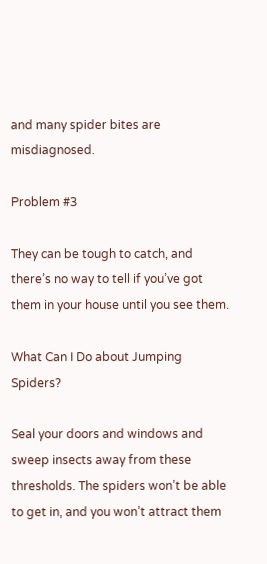and many spider bites are misdiagnosed.

Problem #3

They can be tough to catch, and there’s no way to tell if you’ve got them in your house until you see them.

What Can I Do about Jumping Spiders?

Seal your doors and windows and sweep insects away from these thresholds. The spiders won’t be able to get in, and you won’t attract them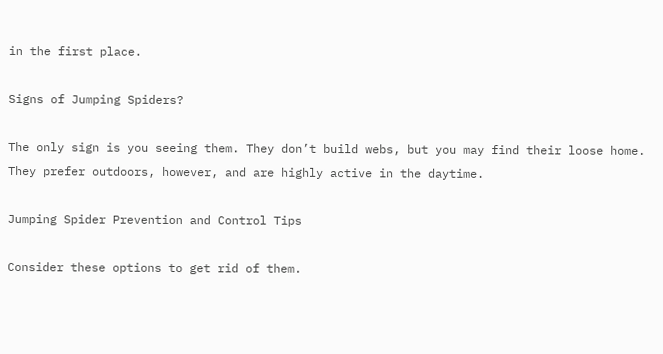in the first place.

Signs of Jumping Spiders?

The only sign is you seeing them. They don’t build webs, but you may find their loose home. They prefer outdoors, however, and are highly active in the daytime.

Jumping Spider Prevention and Control Tips

Consider these options to get rid of them.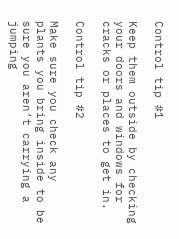Control tip #1

Keep them outside by checking your doors and windows for cracks or places to get in.

Control tip #2

Make sure you check any plants you bring inside to be sure you aren’t carrying a jumping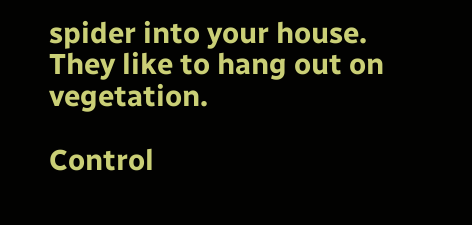spider into your house. They like to hang out on vegetation.

Control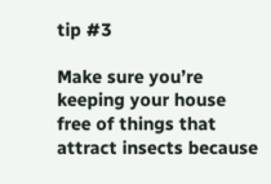tip #3

Make sure you’re keeping your house free of things that attract insects because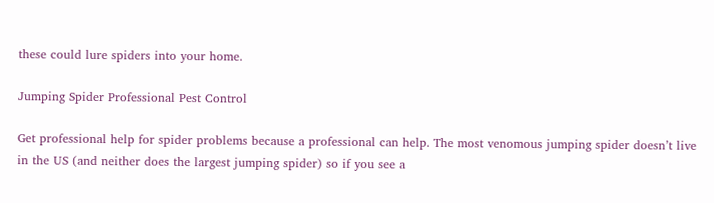these could lure spiders into your home.

Jumping Spider Professional Pest Control

Get professional help for spider problems because a professional can help. The most venomous jumping spider doesn’t live in the US (and neither does the largest jumping spider) so if you see a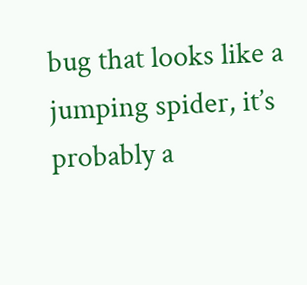bug that looks like a jumping spider, it’s probably a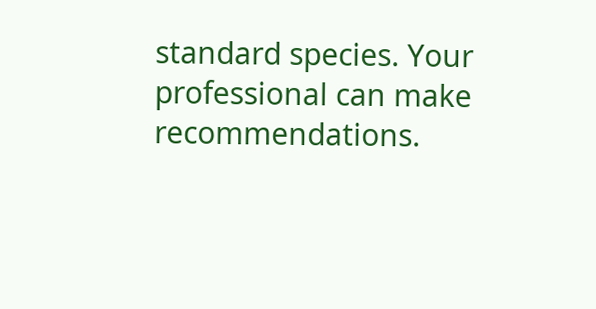standard species. Your professional can make recommendations.